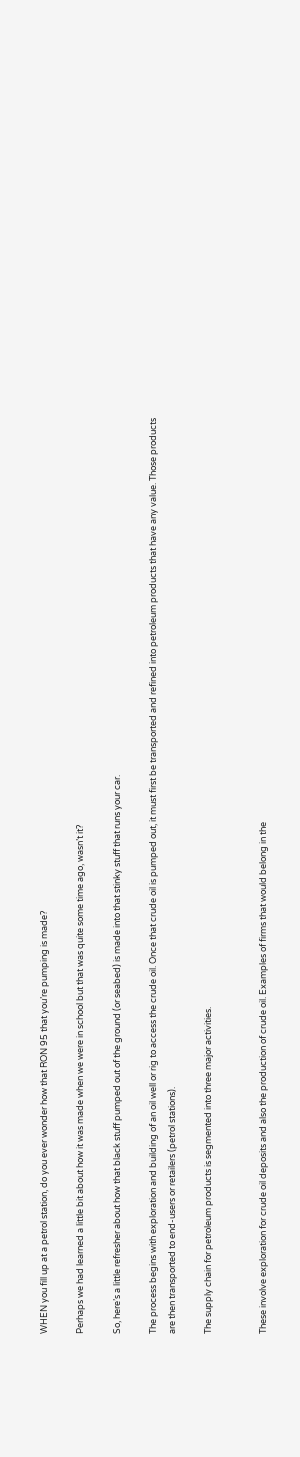WHEN you fill up at a petrol station, do you ever wonder how that RON 95 that you’re pumping is made?

Perhaps we had learned a little bit about how it was made when we were in school but that was quite some time ago, wasn’t it?

So, here’s a little refresher about how that black stuff pumped out of the ground (or seabed) is made into that stinky stuff that runs your car.

The process begins with exploration and building of an oil well or rig to access the crude oil. Once that crude oil is pumped out, it must first be transported and refined into petroleum products that have any value. Those products are then transported to end-users or retailers (petrol stations).

The supply chain for petroleum products is segmented into three major activities.


These involve exploration for crude oil deposits and also the production of crude oil. Examples of firms that would belong in the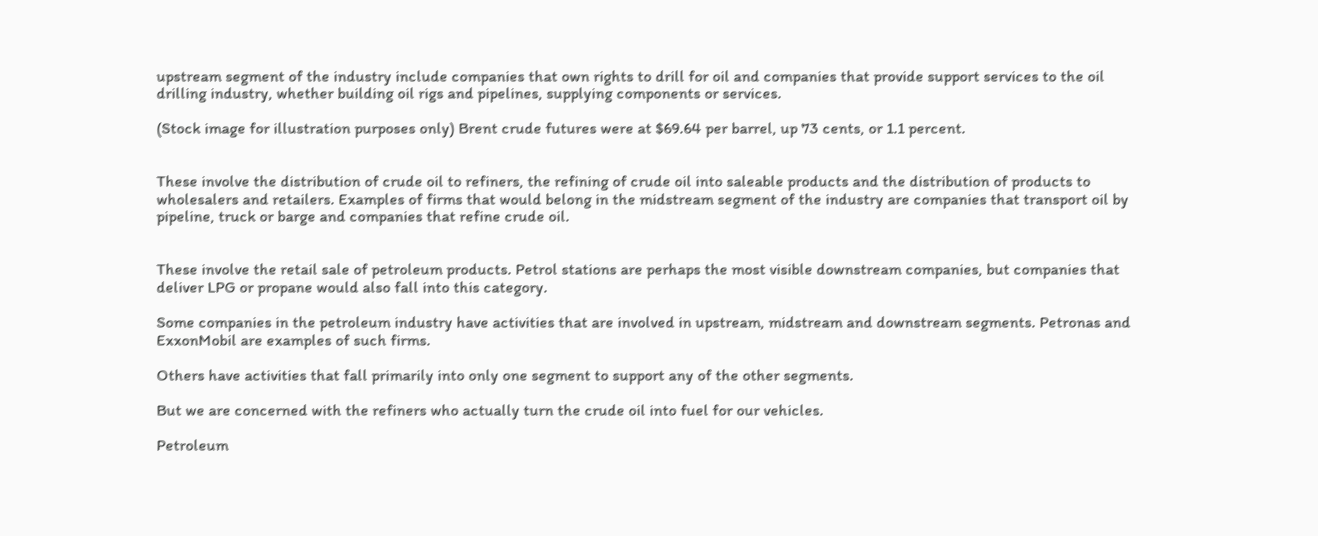upstream segment of the industry include companies that own rights to drill for oil and companies that provide support services to the oil drilling industry, whether building oil rigs and pipelines, supplying components or services.

(Stock image for illustration purposes only) Brent crude futures were at $69.64 per barrel, up 73 cents, or 1.1 percent.


These involve the distribution of crude oil to refiners, the refining of crude oil into saleable products and the distribution of products to wholesalers and retailers. Examples of firms that would belong in the midstream segment of the industry are companies that transport oil by pipeline, truck or barge and companies that refine crude oil.


These involve the retail sale of petroleum products. Petrol stations are perhaps the most visible downstream companies, but companies that deliver LPG or propane would also fall into this category.

Some companies in the petroleum industry have activities that are involved in upstream, midstream and downstream segments. Petronas and ExxonMobil are examples of such firms.

Others have activities that fall primarily into only one segment to support any of the other segments.

But we are concerned with the refiners who actually turn the crude oil into fuel for our vehicles.

Petroleum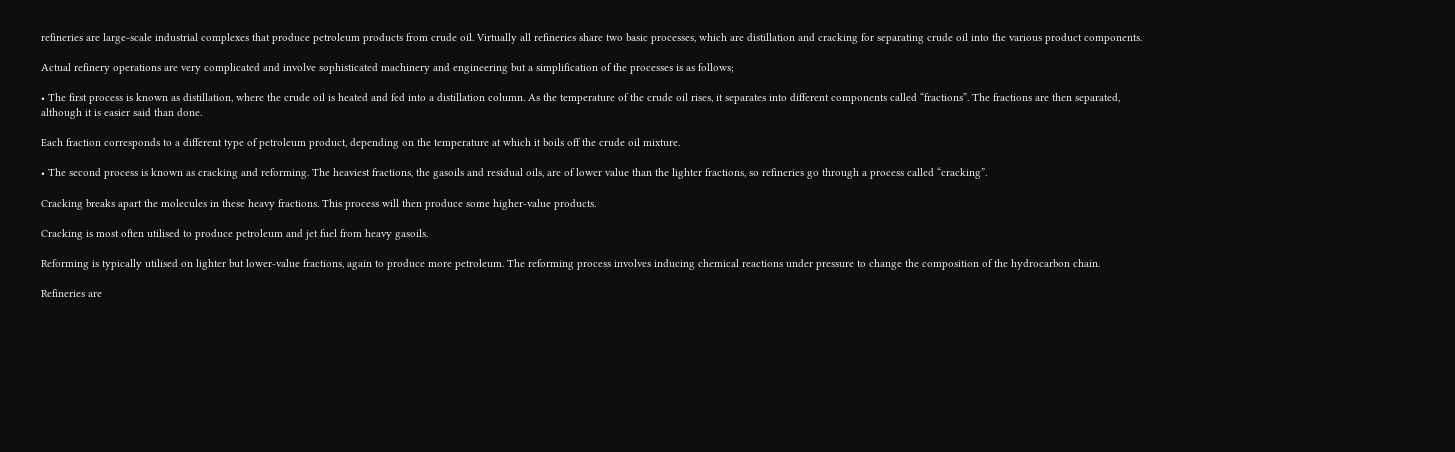refineries are large-scale industrial complexes that produce petroleum products from crude oil. Virtually all refineries share two basic processes, which are distillation and cracking for separating crude oil into the various product components.

Actual refinery operations are very complicated and involve sophisticated machinery and engineering but a simplification of the processes is as follows;

• The first process is known as distillation, where the crude oil is heated and fed into a distillation column. As the temperature of the crude oil rises, it separates into different components called “fractions”. The fractions are then separated, although it is easier said than done.

Each fraction corresponds to a different type of petroleum product, depending on the temperature at which it boils off the crude oil mixture.

• The second process is known as cracking and reforming. The heaviest fractions, the gasoils and residual oils, are of lower value than the lighter fractions, so refineries go through a process called “cracking”.

Cracking breaks apart the molecules in these heavy fractions. This process will then produce some higher-value products.

Cracking is most often utilised to produce petroleum and jet fuel from heavy gasoils.

Reforming is typically utilised on lighter but lower-value fractions, again to produce more petroleum. The reforming process involves inducing chemical reactions under pressure to change the composition of the hydrocarbon chain.

Refineries are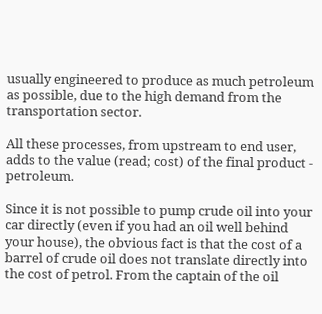usually engineered to produce as much petroleum as possible, due to the high demand from the transportation sector.

All these processes, from upstream to end user, adds to the value (read; cost) of the final product - petroleum.

Since it is not possible to pump crude oil into your car directly (even if you had an oil well behind your house), the obvious fact is that the cost of a barrel of crude oil does not translate directly into the cost of petrol. From the captain of the oil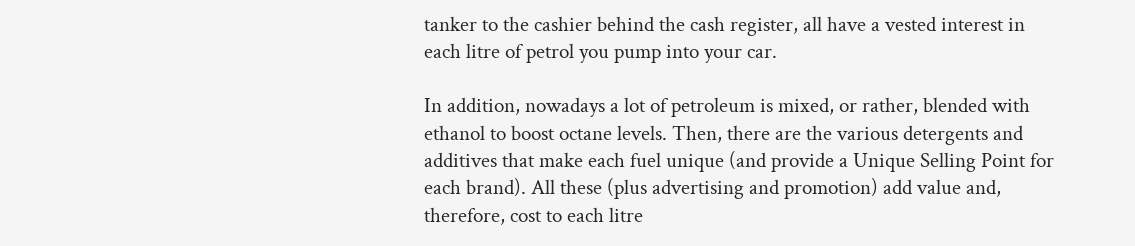tanker to the cashier behind the cash register, all have a vested interest in each litre of petrol you pump into your car.

In addition, nowadays a lot of petroleum is mixed, or rather, blended with ethanol to boost octane levels. Then, there are the various detergents and additives that make each fuel unique (and provide a Unique Selling Point for each brand). All these (plus advertising and promotion) add value and, therefore, cost to each litre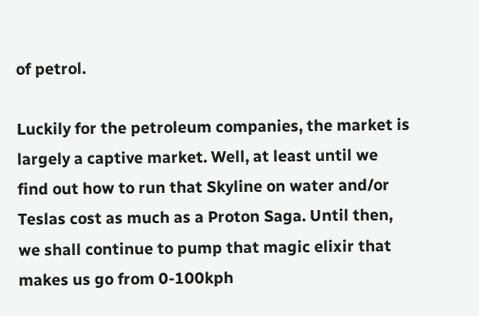of petrol.

Luckily for the petroleum companies, the market is largely a captive market. Well, at least until we find out how to run that Skyline on water and/or Teslas cost as much as a Proton Saga. Until then, we shall continue to pump that magic elixir that makes us go from 0-100kph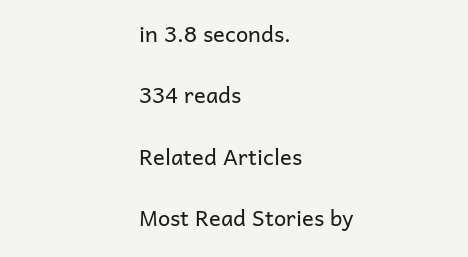in 3.8 seconds.

334 reads

Related Articles

Most Read Stories by